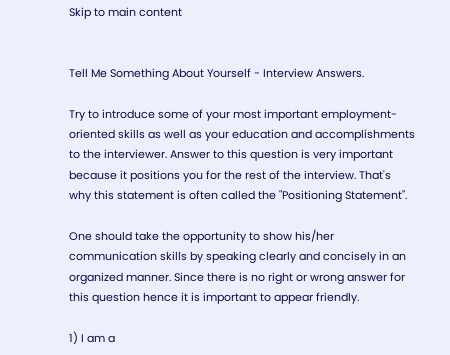Skip to main content


Tell Me Something About Yourself - Interview Answers.

Try to introduce some of your most important employment-oriented skills as well as your education and accomplishments to the interviewer. Answer to this question is very important because it positions you for the rest of the interview. That's why this statement is often called the "Positioning Statement".

One should take the opportunity to show his/her communication skills by speaking clearly and concisely in an organized manner. Since there is no right or wrong answer for this question hence it is important to appear friendly.

1) I am a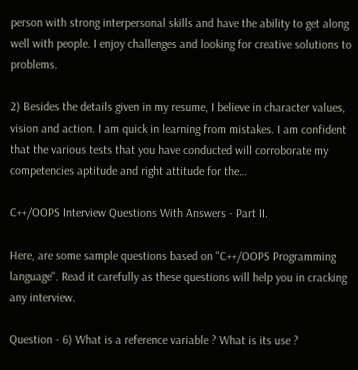person with strong interpersonal skills and have the ability to get along well with people. I enjoy challenges and looking for creative solutions to problems.

2) Besides the details given in my resume, I believe in character values, vision and action. I am quick in learning from mistakes. I am confident that the various tests that you have conducted will corroborate my competencies aptitude and right attitude for the…

C++/OOPS Interview Questions With Answers - Part II.

Here, are some sample questions based on "C++/OOPS Programming language". Read it carefully as these questions will help you in cracking any interview.

Question - 6) What is a reference variable ? What is its use ?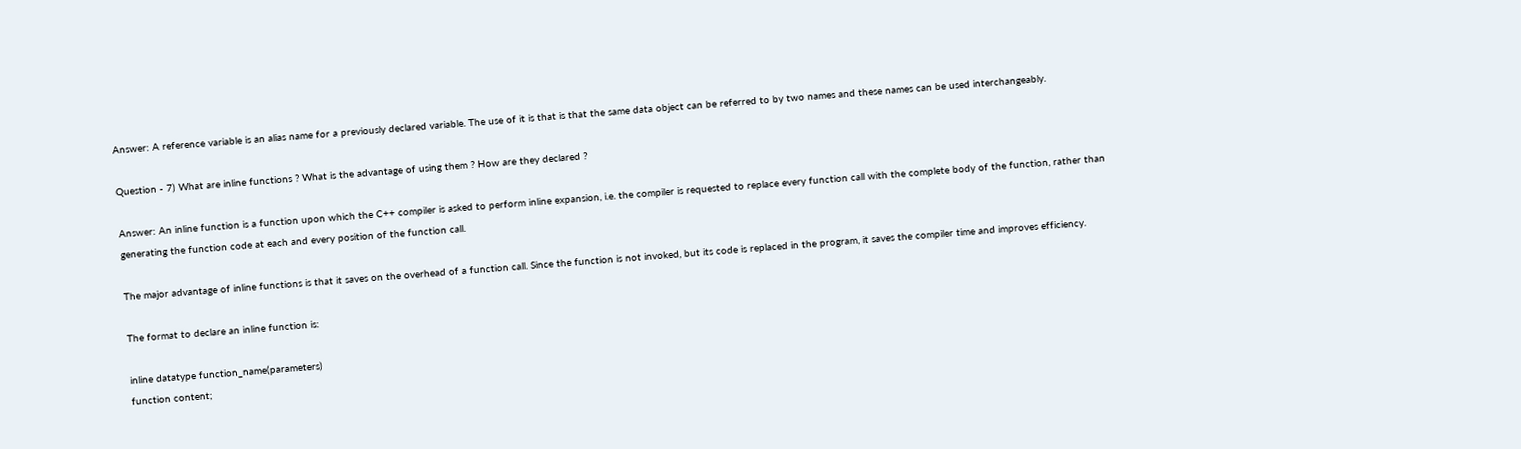Answer: A reference variable is an alias name for a previously declared variable. The use of it is that is that the same data object can be referred to by two names and these names can be used interchangeably.

Question - 7) What are inline functions ? What is the advantage of using them ? How are they declared ?

Answer: An inline function is a function upon which the C++ compiler is asked to perform inline expansion, i.e. the compiler is requested to replace every function call with the complete body of the function, rather than generating the function code at each and every position of the function call.

The major advantage of inline functions is that it saves on the overhead of a function call. Since the function is not invoked, but its code is replaced in the program, it saves the compiler time and improves efficiency.

The format to declare an inline function is:

inline datatype function_name(parameters)
function content;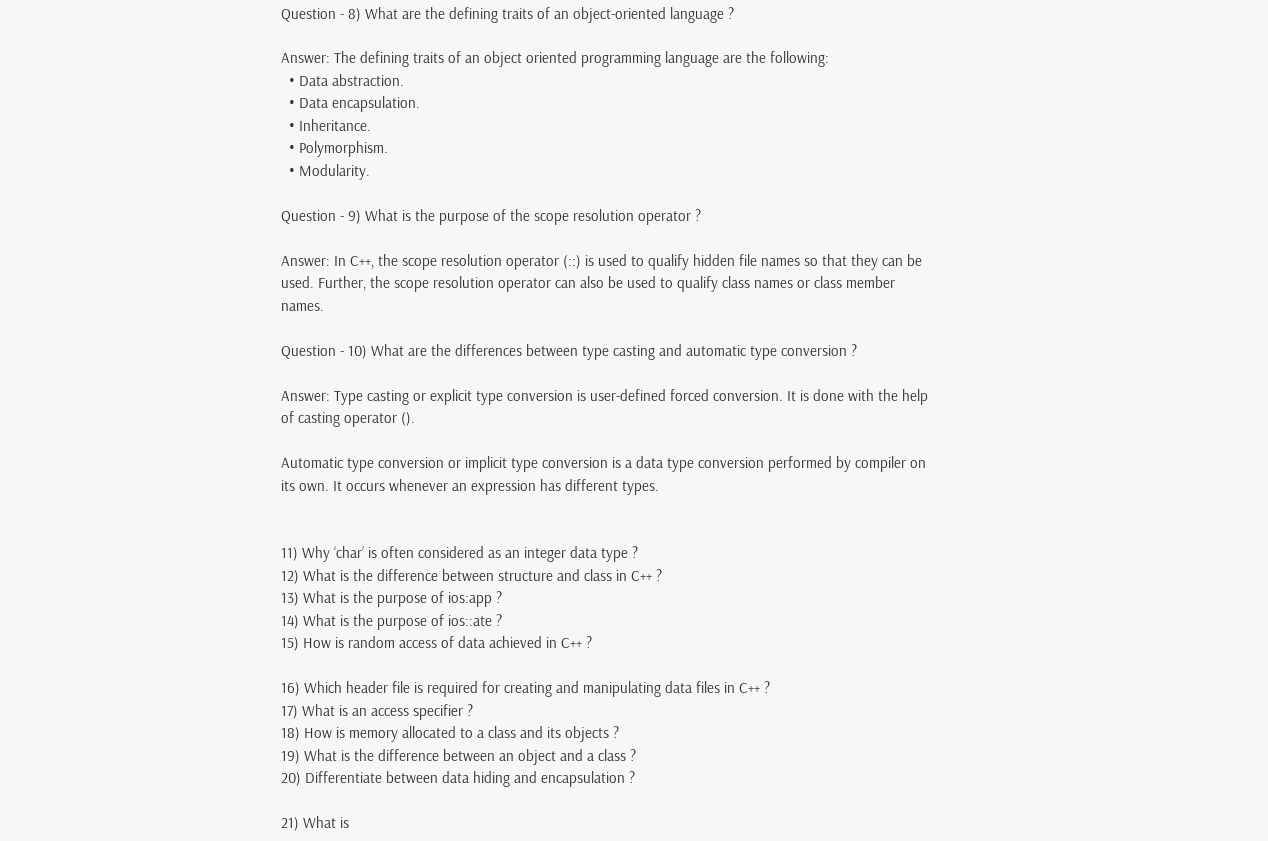Question - 8) What are the defining traits of an object-oriented language ?

Answer: The defining traits of an object oriented programming language are the following:
  • Data abstraction.
  • Data encapsulation.
  • Inheritance.
  • Polymorphism.
  • Modularity.

Question - 9) What is the purpose of the scope resolution operator ?

Answer: In C++, the scope resolution operator (::) is used to qualify hidden file names so that they can be used. Further, the scope resolution operator can also be used to qualify class names or class member names.

Question - 10) What are the differences between type casting and automatic type conversion ?

Answer: Type casting or explicit type conversion is user-defined forced conversion. It is done with the help of casting operator ().

Automatic type conversion or implicit type conversion is a data type conversion performed by compiler on its own. It occurs whenever an expression has different types.


11) Why ‘char’ is often considered as an integer data type ?
12) What is the difference between structure and class in C++ ?
13) What is the purpose of ios:app ?
14) What is the purpose of ios::ate ?
15) How is random access of data achieved in C++ ?

16) Which header file is required for creating and manipulating data files in C++ ?
17) What is an access specifier ?
18) How is memory allocated to a class and its objects ?
19) What is the difference between an object and a class ?
20) Differentiate between data hiding and encapsulation ?

21) What is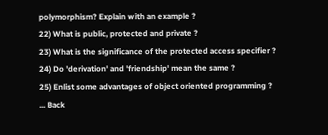polymorphism? Explain with an example ?
22) What is public, protected and private ?
23) What is the significance of the protected access specifier ?
24) Do 'derivation' and 'friendship' mean the same ?
25) Enlist some advantages of object oriented programming ?
... Back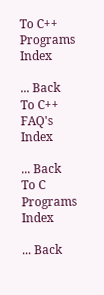To C++ Programs Index

... Back To C++ FAQ's Index

... Back To C Programs Index

... Back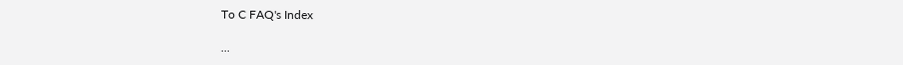To C FAQ's Index

...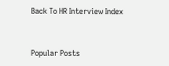Back To HR Interview Index


Popular Posts